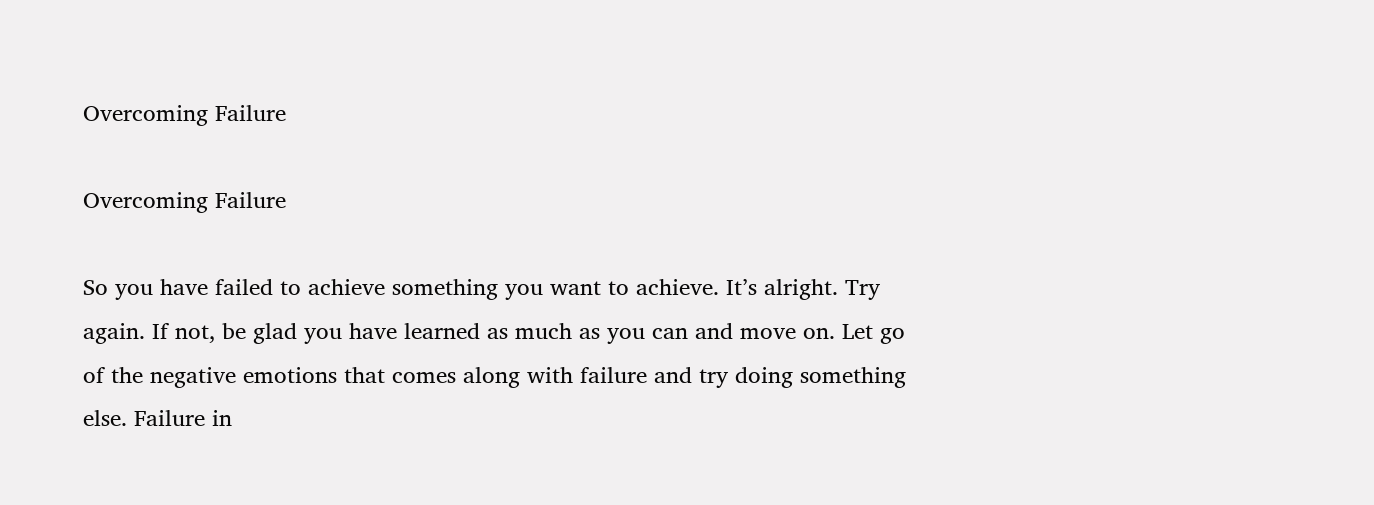Overcoming Failure

Overcoming Failure

So you have failed to achieve something you want to achieve. It’s alright. Try again. If not, be glad you have learned as much as you can and move on. Let go of the negative emotions that comes along with failure and try doing something else. Failure in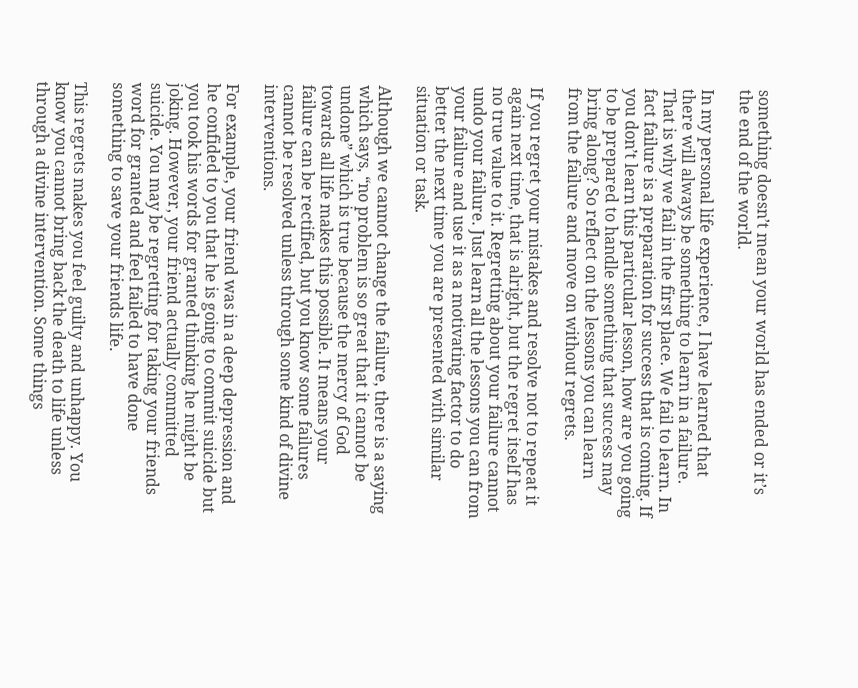something doesn’t mean your world has ended or it’s the end of the world.

In my personal life experience, I have learned that there will always be something to learn in a failure. That is why we fail in the first place. We fail to learn. In fact failure is a preparation for success that is coming. If you don’t learn this particular lesson, how are you going to be prepared to handle something that success may bring along? So reflect on the lessons you can learn from the failure and move on without regrets.

If you regret your mistakes and resolve not to repeat it again next time, that is alright, but the regret itself has no true value to it. Regretting about your failure cannot undo your failure. Just learn all the lessons you can from your failure and use it as a motivating factor to do better the next time you are presented with similar situation or task.

Although we cannot change the failure, there is a saying which says, “no problem is so great that it cannot be undone” which is true because the mercy of God towards all life makes this possible. It means your failure can be rectified, but you know some failures cannot be resolved unless through some kind of divine interventions.

For example, your friend was in a deep depression and he confided to you that he is going to commit suicide but you took his words for granted thinking he might be joking. However, your friend actually committed suicide. You may be regretting for taking your friends word for granted and feel failed to have done something to save your friends life.

This regrets makes you feel guilty and unhappy. You know you cannot bring back the death to life unless through a divine intervention. Some things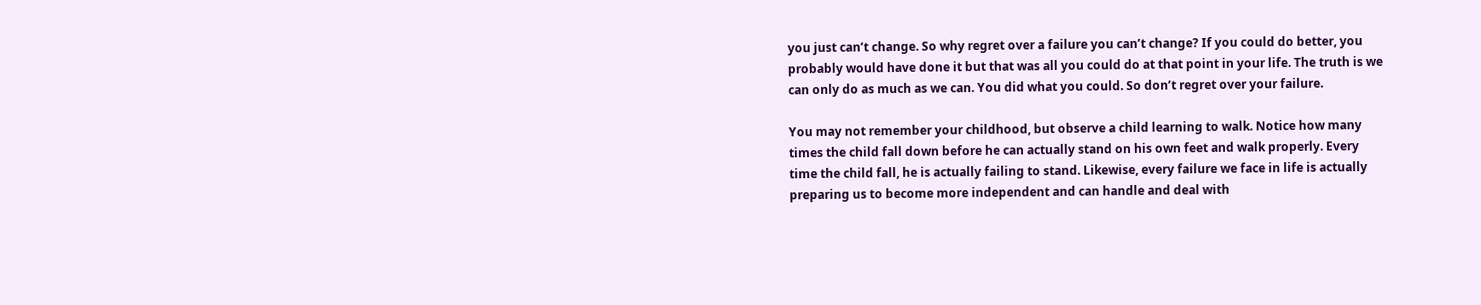you just can’t change. So why regret over a failure you can’t change? If you could do better, you probably would have done it but that was all you could do at that point in your life. The truth is we can only do as much as we can. You did what you could. So don’t regret over your failure.

You may not remember your childhood, but observe a child learning to walk. Notice how many times the child fall down before he can actually stand on his own feet and walk properly. Every time the child fall, he is actually failing to stand. Likewise, every failure we face in life is actually preparing us to become more independent and can handle and deal with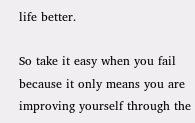life better.

So take it easy when you fail because it only means you are improving yourself through the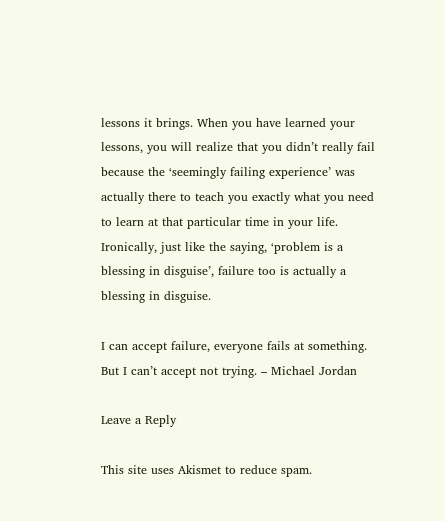lessons it brings. When you have learned your lessons, you will realize that you didn’t really fail because the ‘seemingly failing experience’ was actually there to teach you exactly what you need to learn at that particular time in your life. Ironically, just like the saying, ‘problem is a blessing in disguise’, failure too is actually a blessing in disguise.

I can accept failure, everyone fails at something. But I can’t accept not trying. – Michael Jordan

Leave a Reply

This site uses Akismet to reduce spam.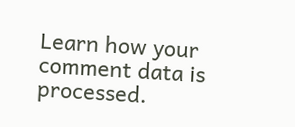Learn how your comment data is processed.